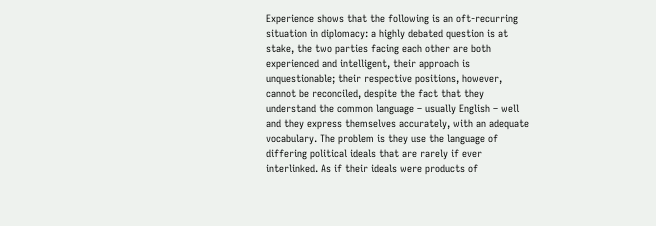Experience shows that the following is an oft-recurring situation in diplomacy: a highly debated question is at stake, the two parties facing each other are both experienced and intelligent, their approach is unquestionable; their respective positions, however, cannot be reconciled, despite the fact that they understand the common language – usually English – well and they express themselves accurately, with an adequate vocabulary. The problem is they use the language of differing political ideals that are rarely if ever interlinked. As if their ideals were products of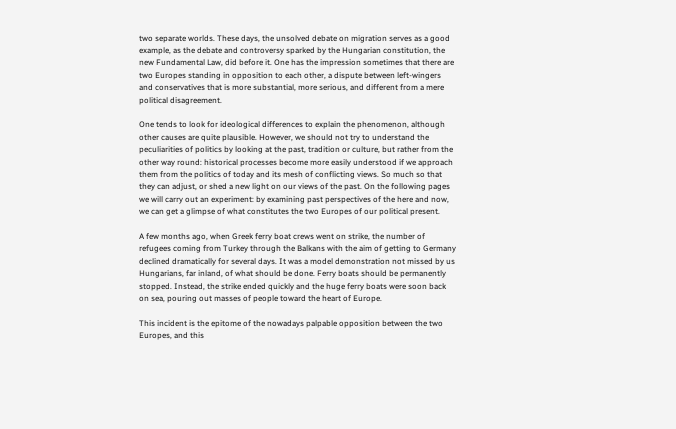two separate worlds. These days, the unsolved debate on migration serves as a good example, as the debate and controversy sparked by the Hungarian constitution, the new Fundamental Law, did before it. One has the impression sometimes that there are two Europes standing in opposition to each other, a dispute between left-wingers and conservatives that is more substantial, more serious, and different from a mere political disagreement.

One tends to look for ideological differences to explain the phenomenon, although other causes are quite plausible. However, we should not try to understand the peculiarities of politics by looking at the past, tradition or culture, but rather from the other way round: historical processes become more easily understood if we approach them from the politics of today and its mesh of conflicting views. So much so that they can adjust, or shed a new light on our views of the past. On the following pages we will carry out an experiment: by examining past perspectives of the here and now, we can get a glimpse of what constitutes the two Europes of our political present.

A few months ago, when Greek ferry boat crews went on strike, the number of refugees coming from Turkey through the Balkans with the aim of getting to Germany declined dramatically for several days. It was a model demonstration not missed by us Hungarians, far inland, of what should be done. Ferry boats should be permanently stopped. Instead, the strike ended quickly and the huge ferry boats were soon back on sea, pouring out masses of people toward the heart of Europe.

This incident is the epitome of the nowadays palpable opposition between the two Europes, and this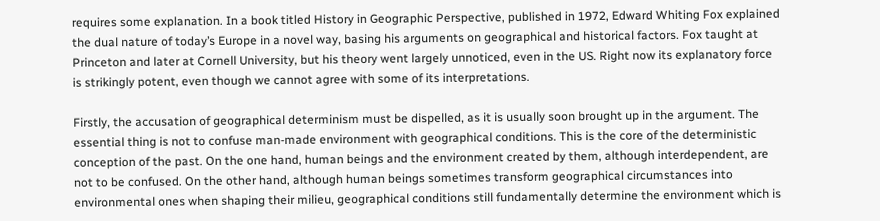requires some explanation. In a book titled History in Geographic Perspective, published in 1972, Edward Whiting Fox explained the dual nature of today’s Europe in a novel way, basing his arguments on geographical and historical factors. Fox taught at Princeton and later at Cornell University, but his theory went largely unnoticed, even in the US. Right now its explanatory force is strikingly potent, even though we cannot agree with some of its interpretations.

Firstly, the accusation of geographical determinism must be dispelled, as it is usually soon brought up in the argument. The essential thing is not to confuse man-made environment with geographical conditions. This is the core of the deterministic conception of the past. On the one hand, human beings and the environment created by them, although interdependent, are not to be confused. On the other hand, although human beings sometimes transform geographical circumstances into environmental ones when shaping their milieu, geographical conditions still fundamentally determine the environment which is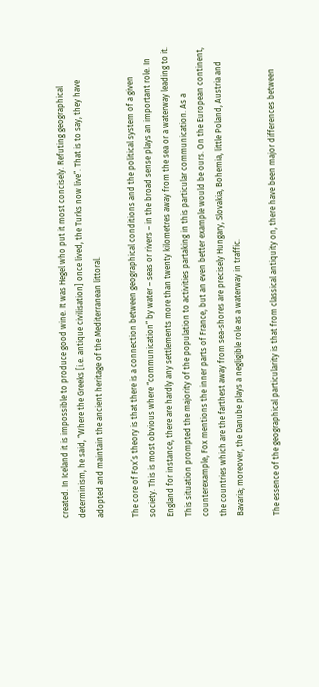created. In Iceland it is impossible to produce good wine. It was Hegel who put it most concisely. Refuting geographical determinism, he said, “Where the Greeks [i.e. antique civilisation] once lived, the Turks now live”. That is to say, they have adopted and maintain the ancient heritage of the Mediterranean littoral.

The core of Fox’s theory is that there is a connection between geographical conditions and the political system of a given society. This is most obvious where “communication” by water – seas or rivers – in the broad sense plays an important role. In England for instance, there are hardly any settlements more than twenty kilometres away from the sea or a waterway leading to it. This situation prompted the majority of the population to activities partaking in this particular communication. As a counterexample, Fox mentions the inner parts of France, but an even better example would be ours. On the European continent, the countries which are the farthest away from sea-shores are precisely Hungary, Slovakia, Bohemia, little Poland, Austria and Bavaria; moreover, the Danube plays a negligible role as a waterway in traffic.

The essence of the geographical particularity is that from classical antiquity on, there have been major differences between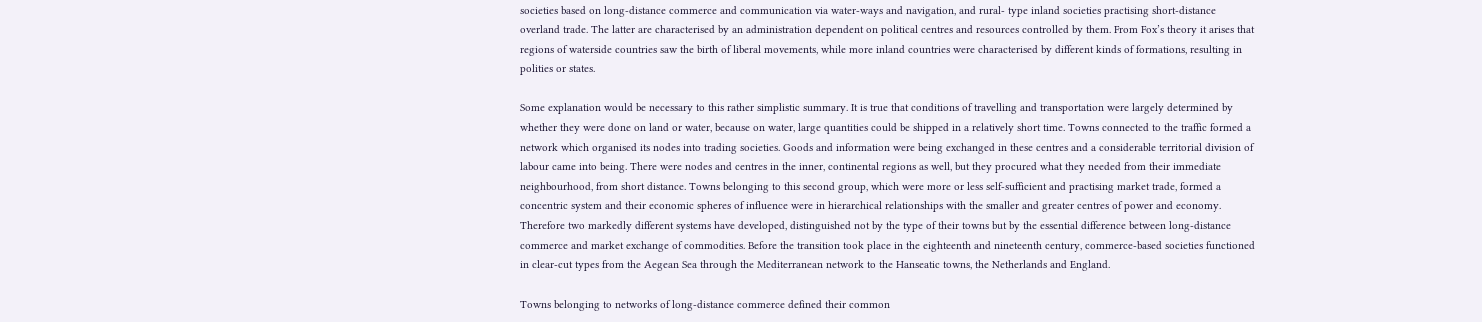societies based on long-distance commerce and communication via water-ways and navigation, and rural- type inland societies practising short-distance overland trade. The latter are characterised by an administration dependent on political centres and resources controlled by them. From Fox’s theory it arises that regions of waterside countries saw the birth of liberal movements, while more inland countries were characterised by different kinds of formations, resulting in polities or states.

Some explanation would be necessary to this rather simplistic summary. It is true that conditions of travelling and transportation were largely determined by whether they were done on land or water, because on water, large quantities could be shipped in a relatively short time. Towns connected to the traffic formed a network which organised its nodes into trading societies. Goods and information were being exchanged in these centres and a considerable territorial division of labour came into being. There were nodes and centres in the inner, continental regions as well, but they procured what they needed from their immediate neighbourhood, from short distance. Towns belonging to this second group, which were more or less self-sufficient and practising market trade, formed a concentric system and their economic spheres of influence were in hierarchical relationships with the smaller and greater centres of power and economy. Therefore two markedly different systems have developed, distinguished not by the type of their towns but by the essential difference between long-distance commerce and market exchange of commodities. Before the transition took place in the eighteenth and nineteenth century, commerce-based societies functioned in clear-cut types from the Aegean Sea through the Mediterranean network to the Hanseatic towns, the Netherlands and England.

Towns belonging to networks of long-distance commerce defined their common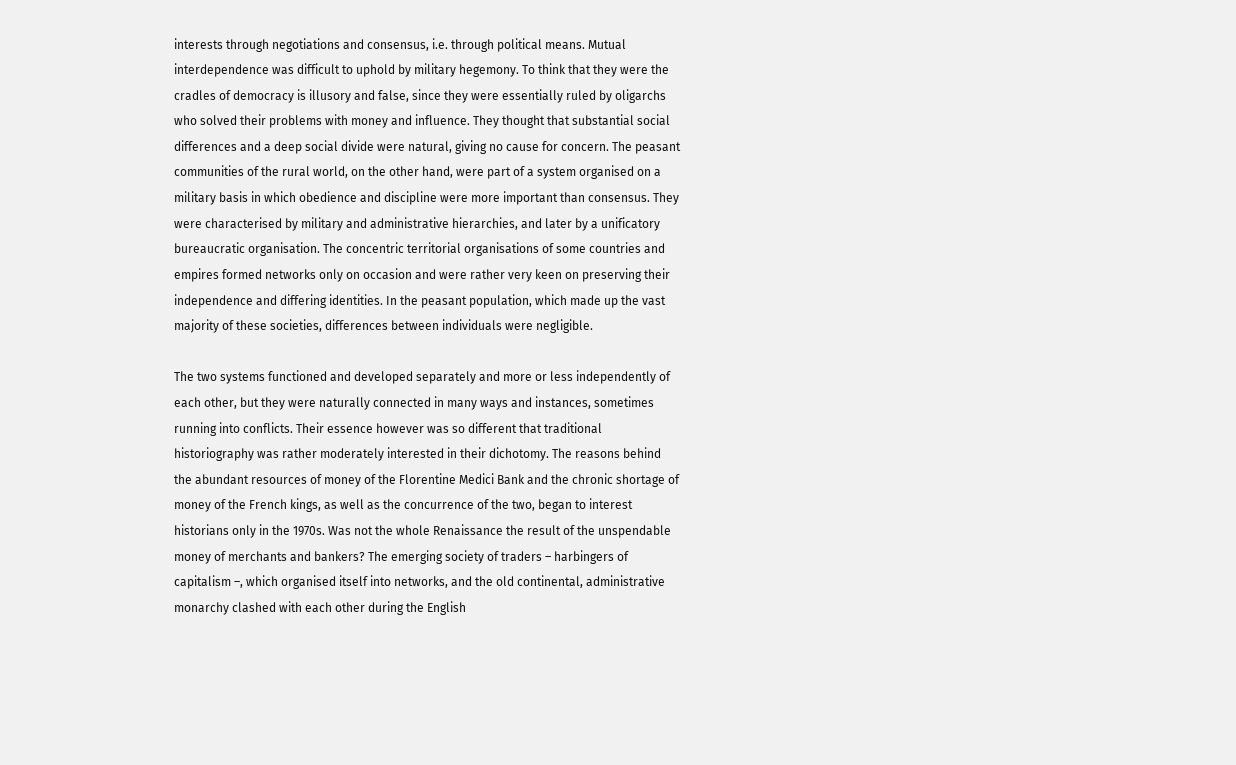interests through negotiations and consensus, i.e. through political means. Mutual interdependence was difficult to uphold by military hegemony. To think that they were the cradles of democracy is illusory and false, since they were essentially ruled by oligarchs who solved their problems with money and influence. They thought that substantial social differences and a deep social divide were natural, giving no cause for concern. The peasant communities of the rural world, on the other hand, were part of a system organised on a military basis in which obedience and discipline were more important than consensus. They were characterised by military and administrative hierarchies, and later by a unificatory bureaucratic organisation. The concentric territorial organisations of some countries and empires formed networks only on occasion and were rather very keen on preserving their independence and differing identities. In the peasant population, which made up the vast majority of these societies, differences between individuals were negligible.

The two systems functioned and developed separately and more or less independently of each other, but they were naturally connected in many ways and instances, sometimes running into conflicts. Their essence however was so different that traditional historiography was rather moderately interested in their dichotomy. The reasons behind the abundant resources of money of the Florentine Medici Bank and the chronic shortage of money of the French kings, as well as the concurrence of the two, began to interest historians only in the 1970s. Was not the whole Renaissance the result of the unspendable money of merchants and bankers? The emerging society of traders – harbingers of capitalism –, which organised itself into networks, and the old continental, administrative monarchy clashed with each other during the English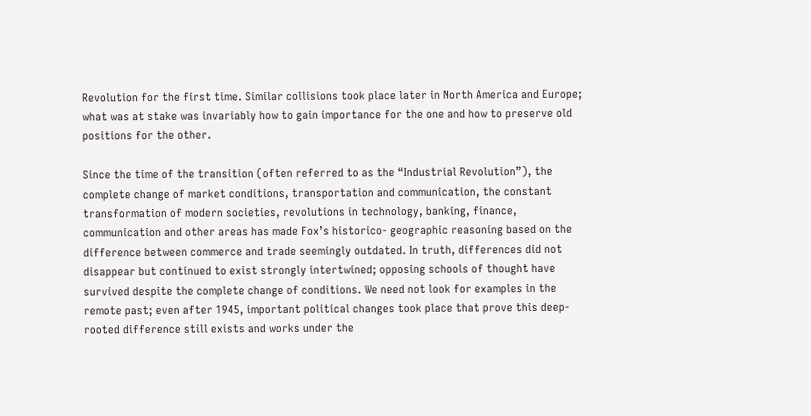Revolution for the first time. Similar collisions took place later in North America and Europe; what was at stake was invariably how to gain importance for the one and how to preserve old positions for the other.

Since the time of the transition (often referred to as the “Industrial Revolution”), the complete change of market conditions, transportation and communication, the constant transformation of modern societies, revolutions in technology, banking, finance, communication and other areas has made Fox’s historico- geographic reasoning based on the difference between commerce and trade seemingly outdated. In truth, differences did not disappear but continued to exist strongly intertwined; opposing schools of thought have survived despite the complete change of conditions. We need not look for examples in the remote past; even after 1945, important political changes took place that prove this deep-rooted difference still exists and works under the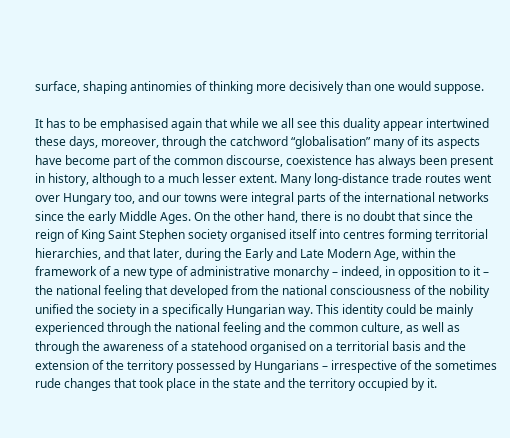surface, shaping antinomies of thinking more decisively than one would suppose.

It has to be emphasised again that while we all see this duality appear intertwined these days, moreover, through the catchword “globalisation” many of its aspects have become part of the common discourse, coexistence has always been present in history, although to a much lesser extent. Many long-distance trade routes went over Hungary too, and our towns were integral parts of the international networks since the early Middle Ages. On the other hand, there is no doubt that since the reign of King Saint Stephen society organised itself into centres forming territorial hierarchies, and that later, during the Early and Late Modern Age, within the framework of a new type of administrative monarchy – indeed, in opposition to it – the national feeling that developed from the national consciousness of the nobility unified the society in a specifically Hungarian way. This identity could be mainly experienced through the national feeling and the common culture, as well as through the awareness of a statehood organised on a territorial basis and the extension of the territory possessed by Hungarians – irrespective of the sometimes rude changes that took place in the state and the territory occupied by it.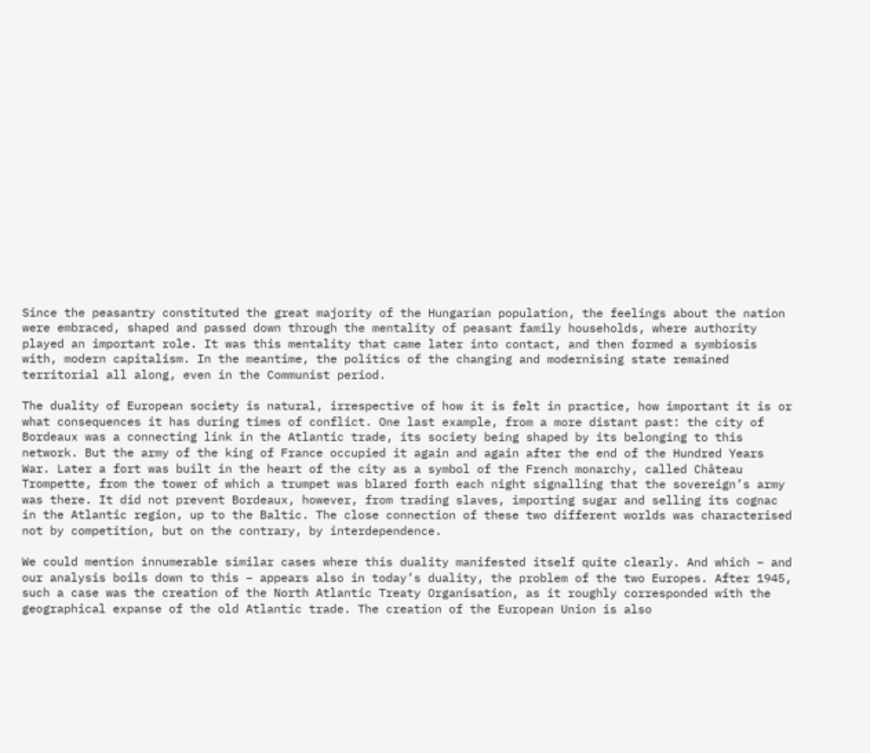Since the peasantry constituted the great majority of the Hungarian population, the feelings about the nation were embraced, shaped and passed down through the mentality of peasant family households, where authority played an important role. It was this mentality that came later into contact, and then formed a symbiosis with, modern capitalism. In the meantime, the politics of the changing and modernising state remained territorial all along, even in the Communist period.

The duality of European society is natural, irrespective of how it is felt in practice, how important it is or what consequences it has during times of conflict. One last example, from a more distant past: the city of Bordeaux was a connecting link in the Atlantic trade, its society being shaped by its belonging to this network. But the army of the king of France occupied it again and again after the end of the Hundred Years War. Later a fort was built in the heart of the city as a symbol of the French monarchy, called Château Trompette, from the tower of which a trumpet was blared forth each night signalling that the sovereign’s army was there. It did not prevent Bordeaux, however, from trading slaves, importing sugar and selling its cognac in the Atlantic region, up to the Baltic. The close connection of these two different worlds was characterised not by competition, but on the contrary, by interdependence.

We could mention innumerable similar cases where this duality manifested itself quite clearly. And which – and our analysis boils down to this – appears also in today’s duality, the problem of the two Europes. After 1945, such a case was the creation of the North Atlantic Treaty Organisation, as it roughly corresponded with the geographical expanse of the old Atlantic trade. The creation of the European Union is also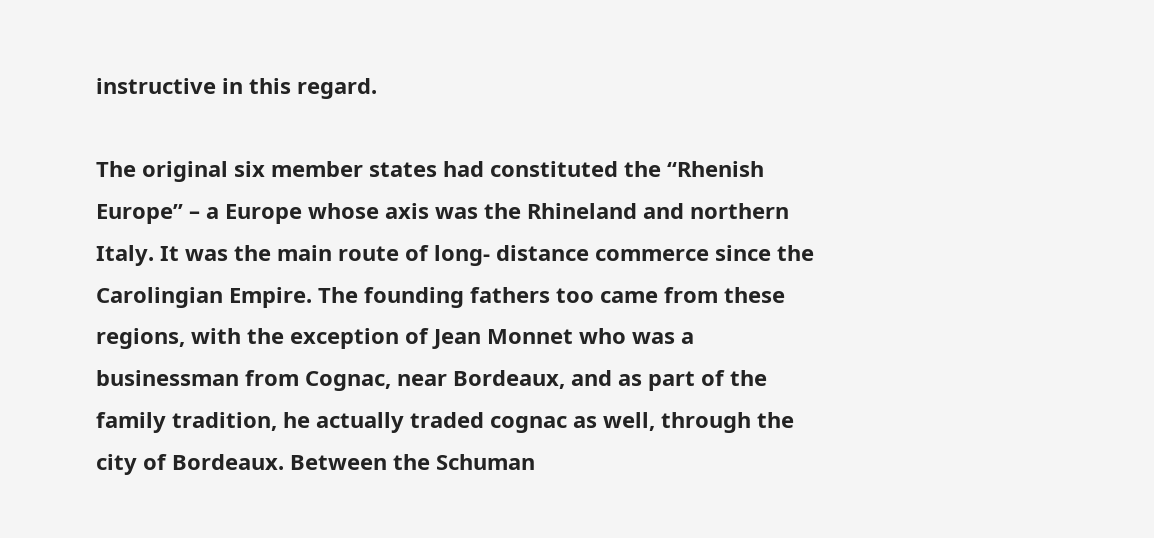instructive in this regard.

The original six member states had constituted the “Rhenish Europe” – a Europe whose axis was the Rhineland and northern Italy. It was the main route of long- distance commerce since the Carolingian Empire. The founding fathers too came from these regions, with the exception of Jean Monnet who was a businessman from Cognac, near Bordeaux, and as part of the family tradition, he actually traded cognac as well, through the city of Bordeaux. Between the Schuman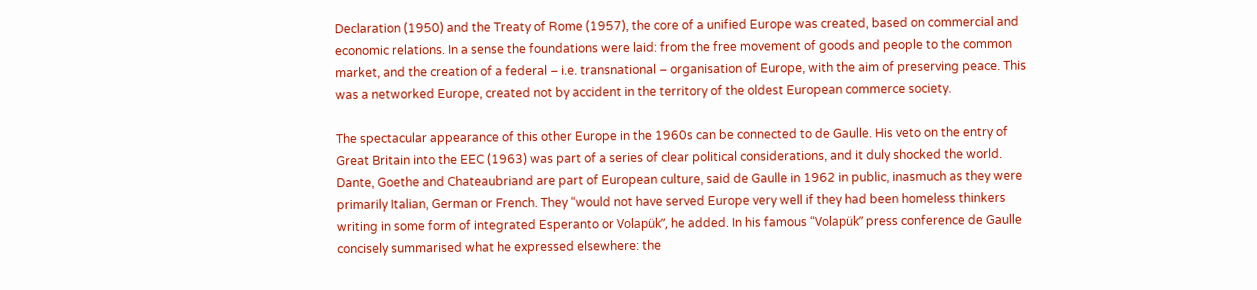Declaration (1950) and the Treaty of Rome (1957), the core of a unified Europe was created, based on commercial and economic relations. In a sense the foundations were laid: from the free movement of goods and people to the common market, and the creation of a federal – i.e. transnational – organisation of Europe, with the aim of preserving peace. This was a networked Europe, created not by accident in the territory of the oldest European commerce society.

The spectacular appearance of this other Europe in the 1960s can be connected to de Gaulle. His veto on the entry of Great Britain into the EEC (1963) was part of a series of clear political considerations, and it duly shocked the world. Dante, Goethe and Chateaubriand are part of European culture, said de Gaulle in 1962 in public, inasmuch as they were primarily Italian, German or French. They “would not have served Europe very well if they had been homeless thinkers writing in some form of integrated Esperanto or Volapük”, he added. In his famous “Volapük” press conference de Gaulle concisely summarised what he expressed elsewhere: the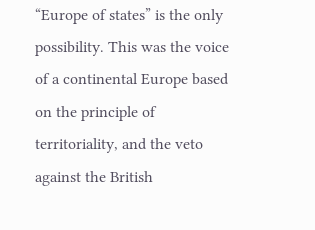“Europe of states” is the only possibility. This was the voice of a continental Europe based on the principle of territoriality, and the veto against the British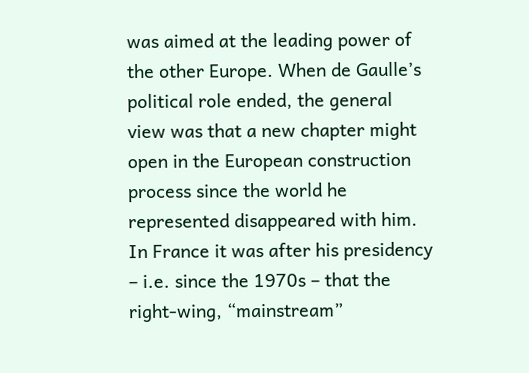was aimed at the leading power of the other Europe. When de Gaulle’s political role ended, the general view was that a new chapter might open in the European construction process since the world he represented disappeared with him. In France it was after his presidency – i.e. since the 1970s – that the right-wing, “mainstream”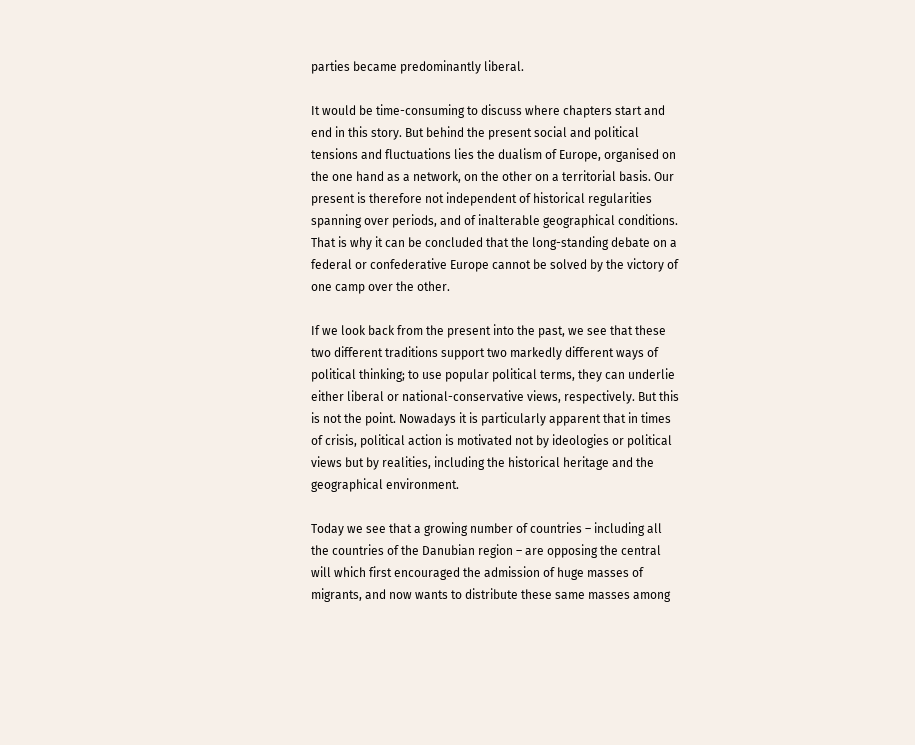parties became predominantly liberal.

It would be time-consuming to discuss where chapters start and end in this story. But behind the present social and political tensions and fluctuations lies the dualism of Europe, organised on the one hand as a network, on the other on a territorial basis. Our present is therefore not independent of historical regularities spanning over periods, and of inalterable geographical conditions. That is why it can be concluded that the long-standing debate on a federal or confederative Europe cannot be solved by the victory of one camp over the other.

If we look back from the present into the past, we see that these two different traditions support two markedly different ways of political thinking; to use popular political terms, they can underlie either liberal or national-conservative views, respectively. But this is not the point. Nowadays it is particularly apparent that in times of crisis, political action is motivated not by ideologies or political views but by realities, including the historical heritage and the geographical environment.

Today we see that a growing number of countries – including all the countries of the Danubian region – are opposing the central will which first encouraged the admission of huge masses of migrants, and now wants to distribute these same masses among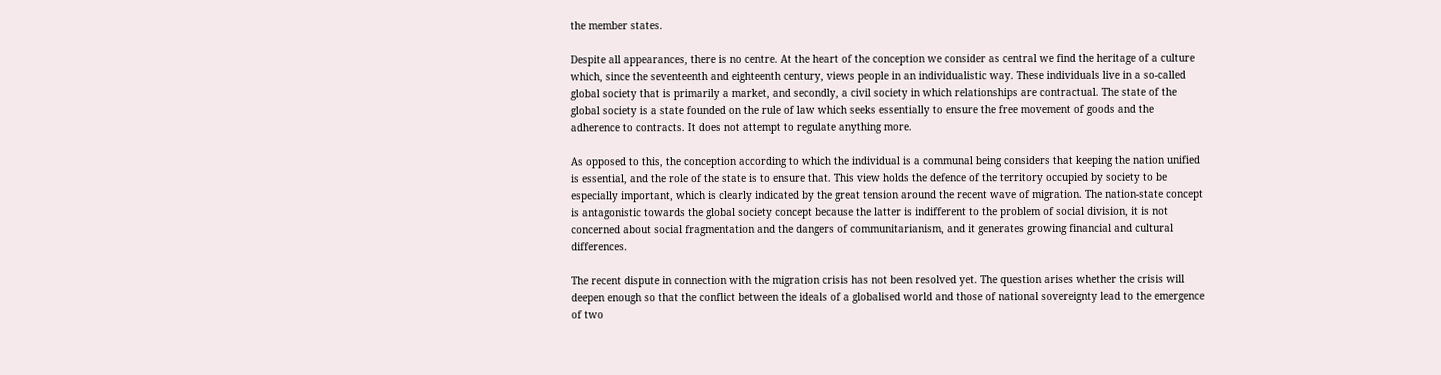the member states.

Despite all appearances, there is no centre. At the heart of the conception we consider as central we find the heritage of a culture which, since the seventeenth and eighteenth century, views people in an individualistic way. These individuals live in a so-called global society that is primarily a market, and secondly, a civil society in which relationships are contractual. The state of the global society is a state founded on the rule of law which seeks essentially to ensure the free movement of goods and the adherence to contracts. It does not attempt to regulate anything more.

As opposed to this, the conception according to which the individual is a communal being considers that keeping the nation unified is essential, and the role of the state is to ensure that. This view holds the defence of the territory occupied by society to be especially important, which is clearly indicated by the great tension around the recent wave of migration. The nation-state concept is antagonistic towards the global society concept because the latter is indifferent to the problem of social division, it is not concerned about social fragmentation and the dangers of communitarianism, and it generates growing financial and cultural differences.

The recent dispute in connection with the migration crisis has not been resolved yet. The question arises whether the crisis will deepen enough so that the conflict between the ideals of a globalised world and those of national sovereignty lead to the emergence of two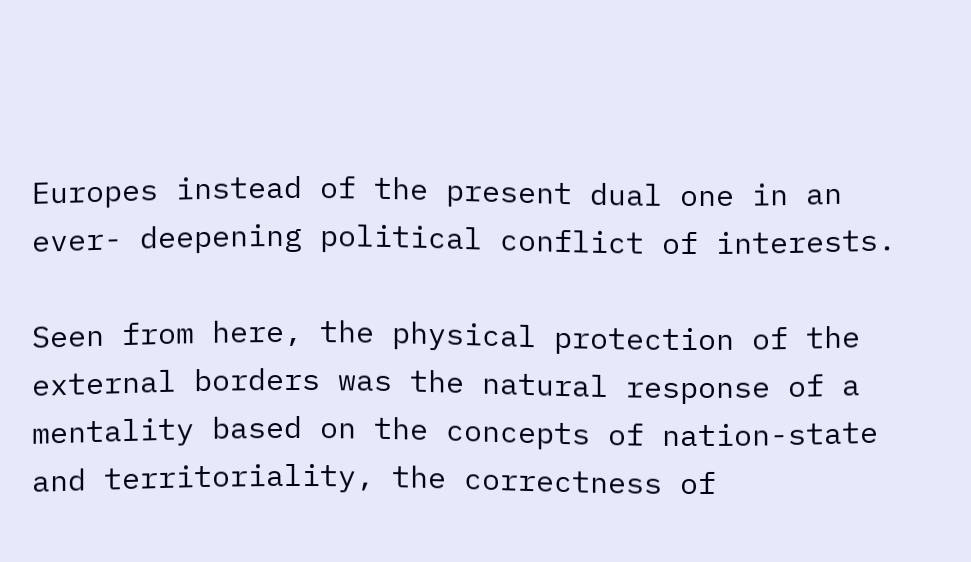Europes instead of the present dual one in an ever- deepening political conflict of interests.

Seen from here, the physical protection of the external borders was the natural response of a mentality based on the concepts of nation-state and territoriality, the correctness of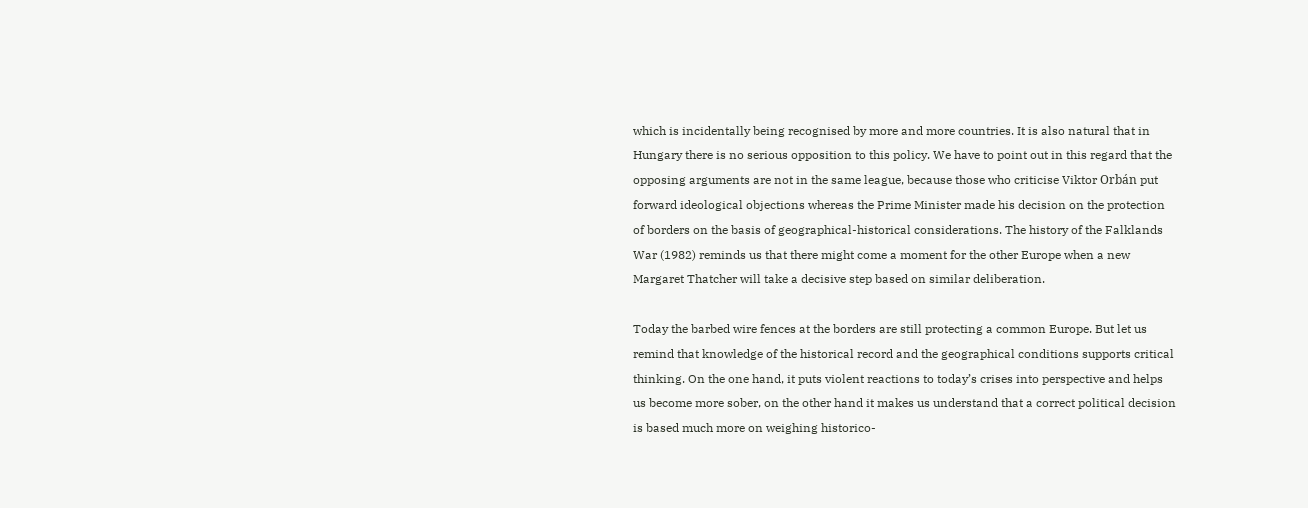which is incidentally being recognised by more and more countries. It is also natural that in Hungary there is no serious opposition to this policy. We have to point out in this regard that the opposing arguments are not in the same league, because those who criticise Viktor Orbán put forward ideological objections whereas the Prime Minister made his decision on the protection of borders on the basis of geographical-historical considerations. The history of the Falklands War (1982) reminds us that there might come a moment for the other Europe when a new Margaret Thatcher will take a decisive step based on similar deliberation.

Today the barbed wire fences at the borders are still protecting a common Europe. But let us remind that knowledge of the historical record and the geographical conditions supports critical thinking. On the one hand, it puts violent reactions to today’s crises into perspective and helps us become more sober, on the other hand it makes us understand that a correct political decision is based much more on weighing historico-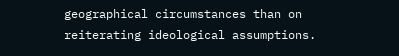geographical circumstances than on reiterating ideological assumptions.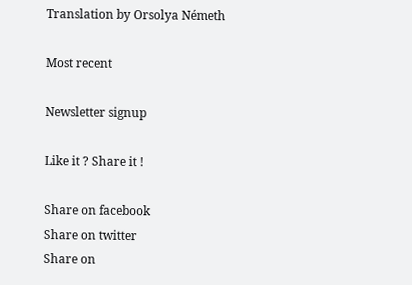Translation by Orsolya Németh

Most recent

Newsletter signup

Like it ? Share it !

Share on facebook
Share on twitter
Share on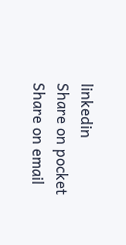linkedin
Share on pocket
Share on email